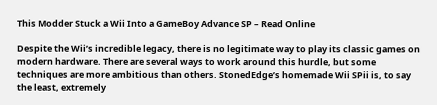This Modder Stuck a Wii Into a GameBoy Advance SP – Read Online

Despite the Wii’s incredible legacy, there is no legitimate way to play its classic games on modern hardware. There are several ways to work around this hurdle, but some techniques are more ambitious than others. StonedEdge’s homemade Wii SPii is, to say the least, extremely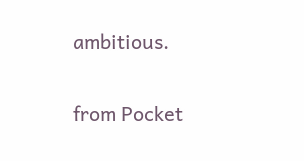ambitious.

from Pocket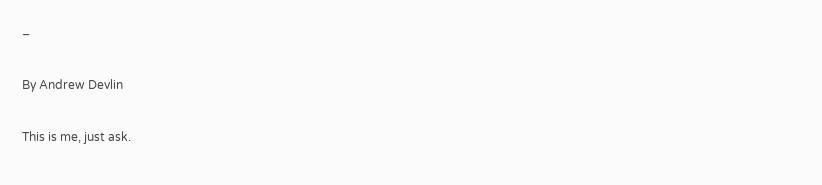–

By Andrew Devlin

This is me, just ask.